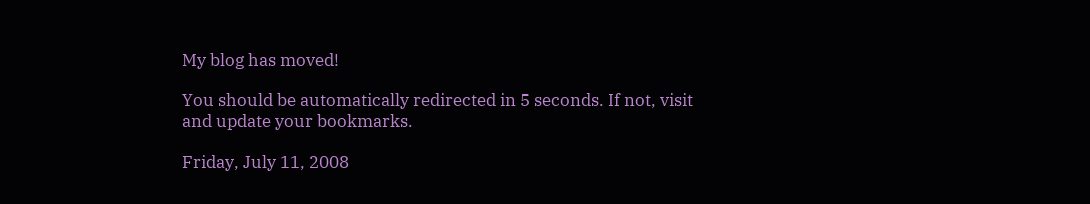My blog has moved!

You should be automatically redirected in 5 seconds. If not, visit
and update your bookmarks.

Friday, July 11, 2008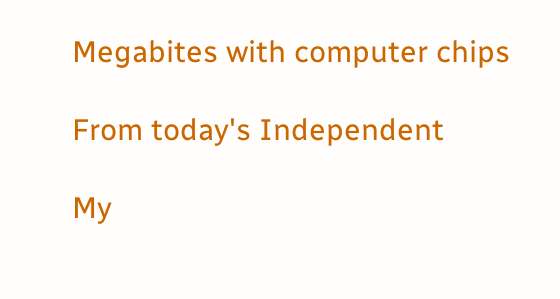Megabites with computer chips

From today's Independent

My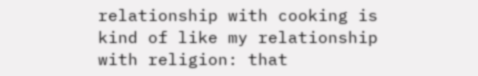relationship with cooking is kind of like my relationship with religion: that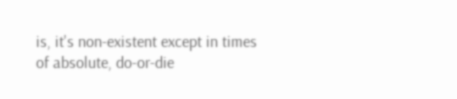is, it's non-existent except in times of absolute, do-or-die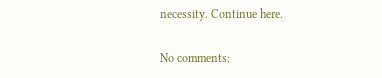necessity. Continue here.

No comments: